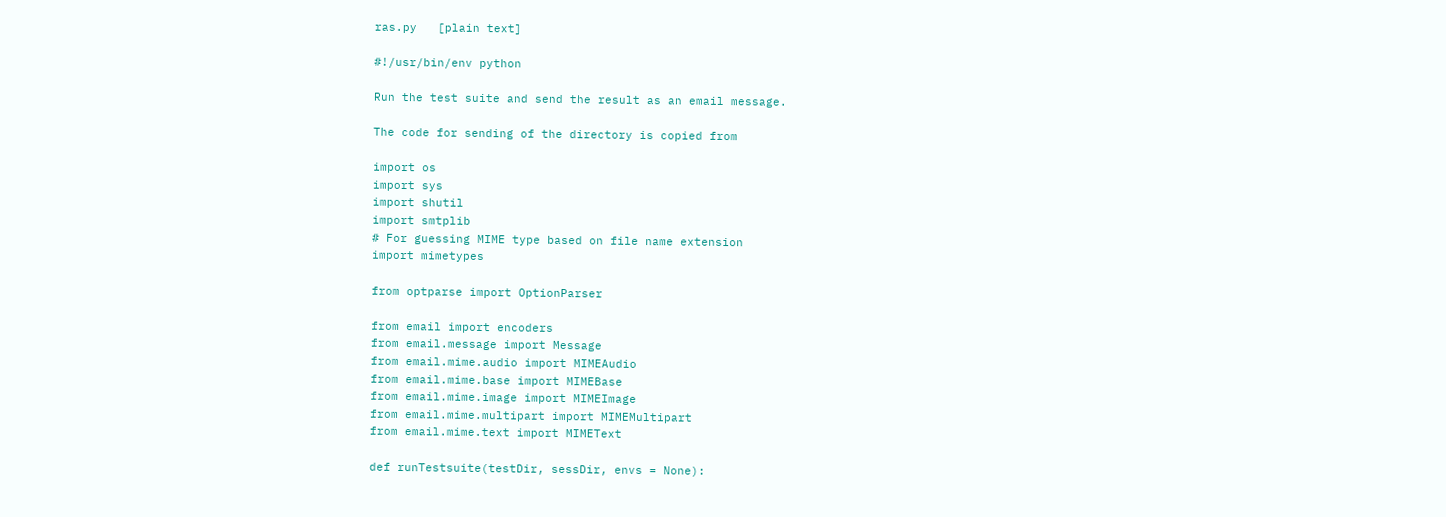ras.py   [plain text]

#!/usr/bin/env python

Run the test suite and send the result as an email message.

The code for sending of the directory is copied from

import os
import sys
import shutil
import smtplib
# For guessing MIME type based on file name extension
import mimetypes

from optparse import OptionParser

from email import encoders
from email.message import Message
from email.mime.audio import MIMEAudio
from email.mime.base import MIMEBase
from email.mime.image import MIMEImage
from email.mime.multipart import MIMEMultipart
from email.mime.text import MIMEText

def runTestsuite(testDir, sessDir, envs = None):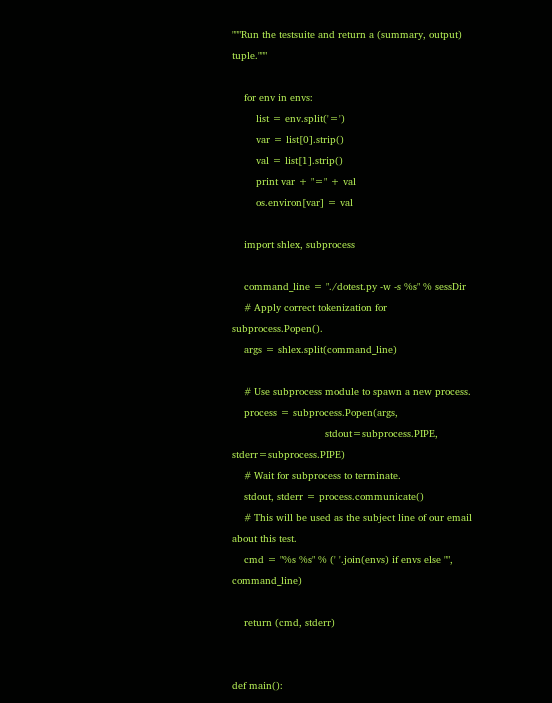"""Run the testsuite and return a (summary, output) tuple."""

    for env in envs:
        list = env.split('=')
        var = list[0].strip()
        val = list[1].strip()
        print var + "=" + val
        os.environ[var] = val

    import shlex, subprocess

    command_line = "./dotest.py -w -s %s" % sessDir
    # Apply correct tokenization for subprocess.Popen().
    args = shlex.split(command_line)

    # Use subprocess module to spawn a new process.
    process = subprocess.Popen(args,
                               stdout=subprocess.PIPE, stderr=subprocess.PIPE)
    # Wait for subprocess to terminate.
    stdout, stderr = process.communicate()
    # This will be used as the subject line of our email about this test.
    cmd = "%s %s" % (' '.join(envs) if envs else "", command_line)

    return (cmd, stderr)


def main():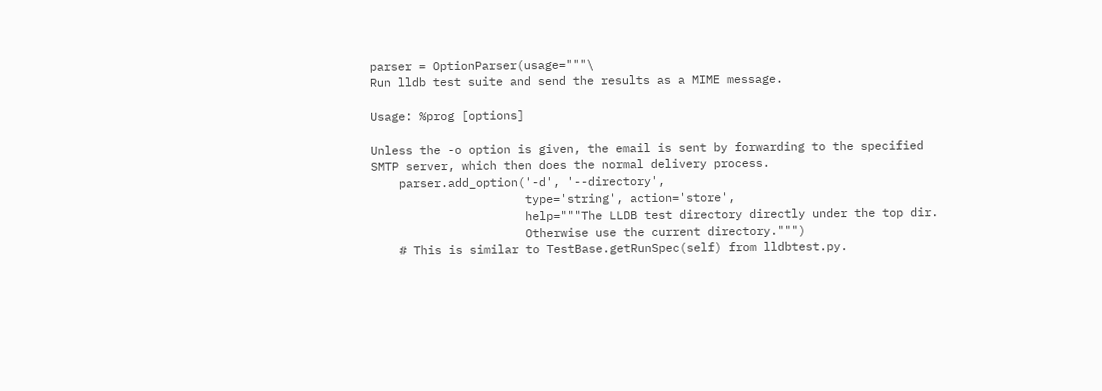parser = OptionParser(usage="""\
Run lldb test suite and send the results as a MIME message.

Usage: %prog [options]

Unless the -o option is given, the email is sent by forwarding to the specified
SMTP server, which then does the normal delivery process.
    parser.add_option('-d', '--directory',
                      type='string', action='store',
                      help="""The LLDB test directory directly under the top dir.
                      Otherwise use the current directory.""")
    # This is similar to TestBase.getRunSpec(self) from lldbtest.py.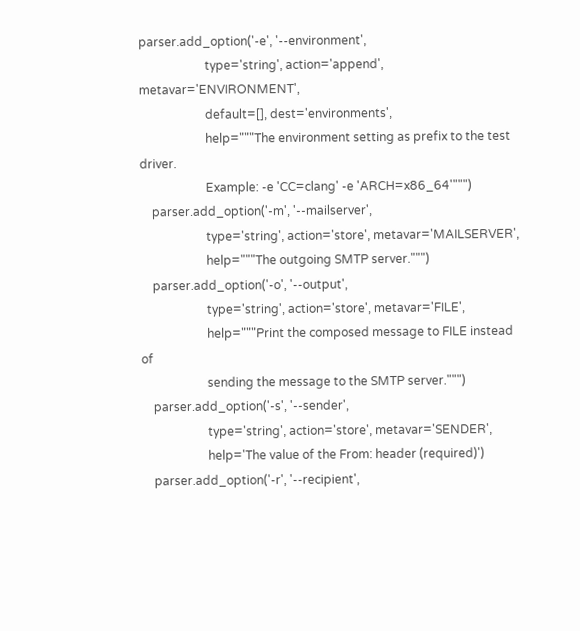parser.add_option('-e', '--environment',
                      type='string', action='append', metavar='ENVIRONMENT',
                      default=[], dest='environments',
                      help="""The environment setting as prefix to the test driver.
                      Example: -e 'CC=clang' -e 'ARCH=x86_64'""")
    parser.add_option('-m', '--mailserver',
                      type='string', action='store', metavar='MAILSERVER',
                      help="""The outgoing SMTP server.""")
    parser.add_option('-o', '--output',
                      type='string', action='store', metavar='FILE',
                      help="""Print the composed message to FILE instead of
                      sending the message to the SMTP server.""")
    parser.add_option('-s', '--sender',
                      type='string', action='store', metavar='SENDER',
                      help='The value of the From: header (required)')
    parser.add_option('-r', '--recipient',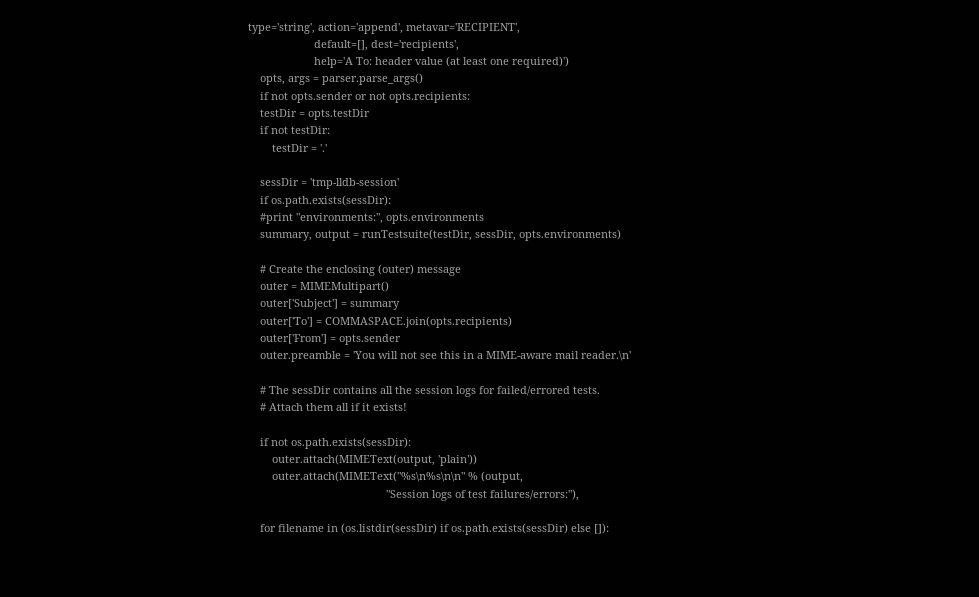type='string', action='append', metavar='RECIPIENT',
                      default=[], dest='recipients',
                      help='A To: header value (at least one required)')
    opts, args = parser.parse_args()
    if not opts.sender or not opts.recipients:
    testDir = opts.testDir
    if not testDir:
        testDir = '.'

    sessDir = 'tmp-lldb-session'
    if os.path.exists(sessDir):
    #print "environments:", opts.environments
    summary, output = runTestsuite(testDir, sessDir, opts.environments)

    # Create the enclosing (outer) message
    outer = MIMEMultipart()
    outer['Subject'] = summary
    outer['To'] = COMMASPACE.join(opts.recipients)
    outer['From'] = opts.sender
    outer.preamble = 'You will not see this in a MIME-aware mail reader.\n'

    # The sessDir contains all the session logs for failed/errored tests.
    # Attach them all if it exists!

    if not os.path.exists(sessDir):
        outer.attach(MIMEText(output, 'plain'))
        outer.attach(MIMEText("%s\n%s\n\n" % (output,
                                              "Session logs of test failures/errors:"),

    for filename in (os.listdir(sessDir) if os.path.exists(sessDir) else []):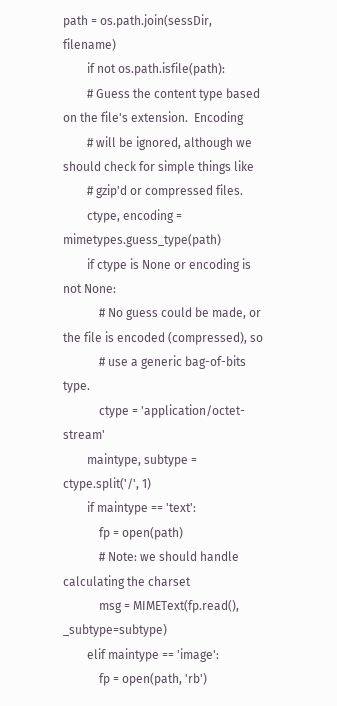path = os.path.join(sessDir, filename)
        if not os.path.isfile(path):
        # Guess the content type based on the file's extension.  Encoding
        # will be ignored, although we should check for simple things like
        # gzip'd or compressed files.
        ctype, encoding = mimetypes.guess_type(path)
        if ctype is None or encoding is not None:
            # No guess could be made, or the file is encoded (compressed), so
            # use a generic bag-of-bits type.
            ctype = 'application/octet-stream'
        maintype, subtype = ctype.split('/', 1)
        if maintype == 'text':
            fp = open(path)
            # Note: we should handle calculating the charset
            msg = MIMEText(fp.read(), _subtype=subtype)
        elif maintype == 'image':
            fp = open(path, 'rb')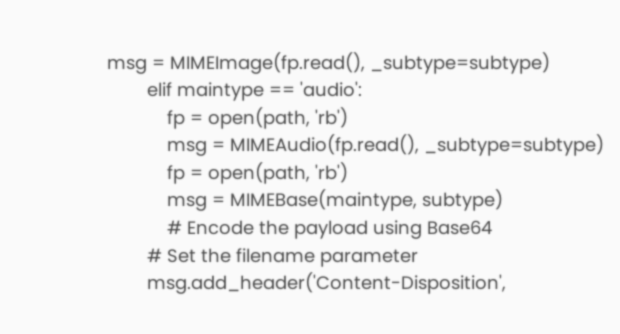msg = MIMEImage(fp.read(), _subtype=subtype)
        elif maintype == 'audio':
            fp = open(path, 'rb')
            msg = MIMEAudio(fp.read(), _subtype=subtype)
            fp = open(path, 'rb')
            msg = MIMEBase(maintype, subtype)
            # Encode the payload using Base64
        # Set the filename parameter
        msg.add_header('Content-Disposition',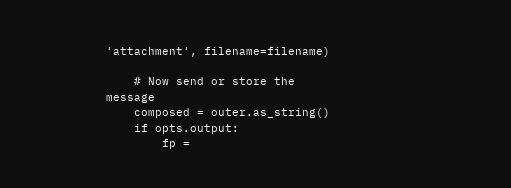'attachment', filename=filename)

    # Now send or store the message
    composed = outer.as_string()
    if opts.output:
        fp =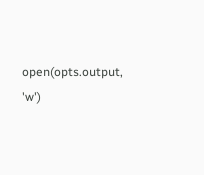open(opts.output, 'w')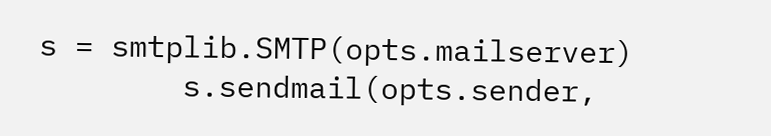s = smtplib.SMTP(opts.mailserver)
        s.sendmail(opts.sender,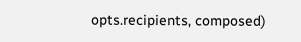opts.recipients, composed)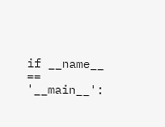if __name__ == '__main__':